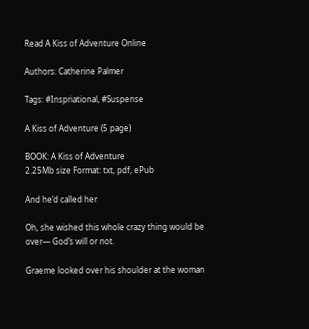Read A Kiss of Adventure Online

Authors: Catherine Palmer

Tags: #Inspriational, #Suspense

A Kiss of Adventure (5 page)

BOOK: A Kiss of Adventure
2.25Mb size Format: txt, pdf, ePub

And he’d called her

Oh, she wished this whole crazy thing would be over— God’s will or not.

Graeme looked over his shoulder at the woman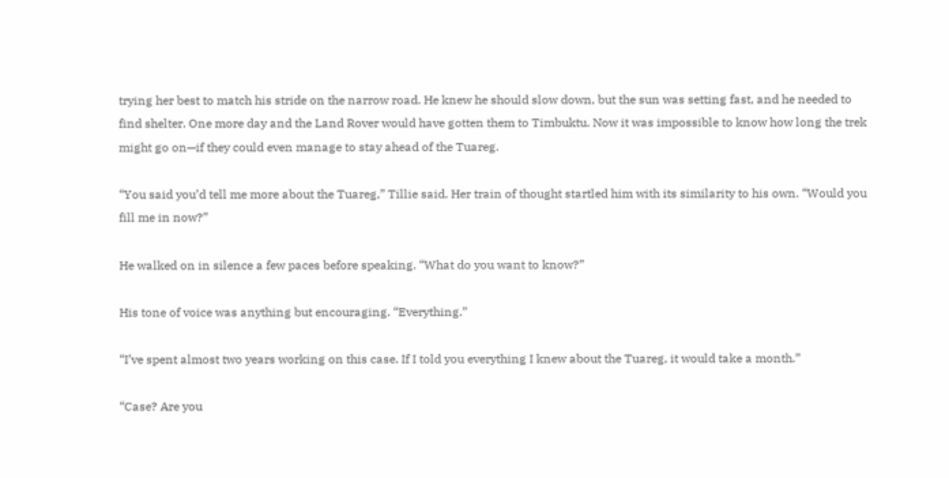trying her best to match his stride on the narrow road. He knew he should slow down, but the sun was setting fast, and he needed to find shelter. One more day and the Land Rover would have gotten them to Timbuktu. Now it was impossible to know how long the trek might go on—if they could even manage to stay ahead of the Tuareg.

“You said you’d tell me more about the Tuareg,” Tillie said. Her train of thought startled him with its similarity to his own. “Would you fill me in now?”

He walked on in silence a few paces before speaking. “What do you want to know?”

His tone of voice was anything but encouraging. “Everything.”

“I’ve spent almost two years working on this case. If I told you everything I knew about the Tuareg, it would take a month.”

“Case? Are you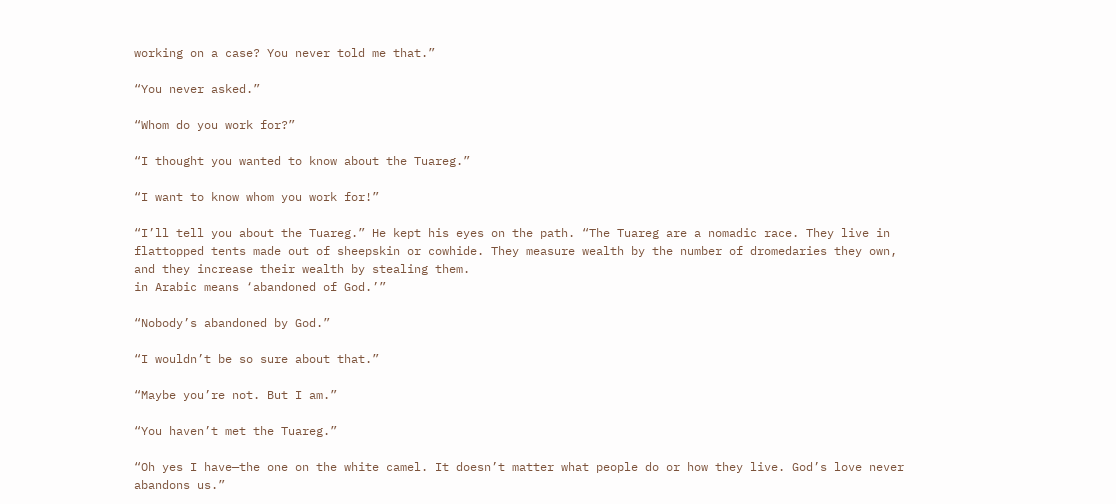working on a case? You never told me that.”

“You never asked.”

“Whom do you work for?”

“I thought you wanted to know about the Tuareg.”

“I want to know whom you work for!”

“I’ll tell you about the Tuareg.” He kept his eyes on the path. “The Tuareg are a nomadic race. They live in flattopped tents made out of sheepskin or cowhide. They measure wealth by the number of dromedaries they own, and they increase their wealth by stealing them.
in Arabic means ‘abandoned of God.’”

“Nobody’s abandoned by God.”

“I wouldn’t be so sure about that.”

“Maybe you’re not. But I am.”

“You haven’t met the Tuareg.”

“Oh yes I have—the one on the white camel. It doesn’t matter what people do or how they live. God’s love never abandons us.”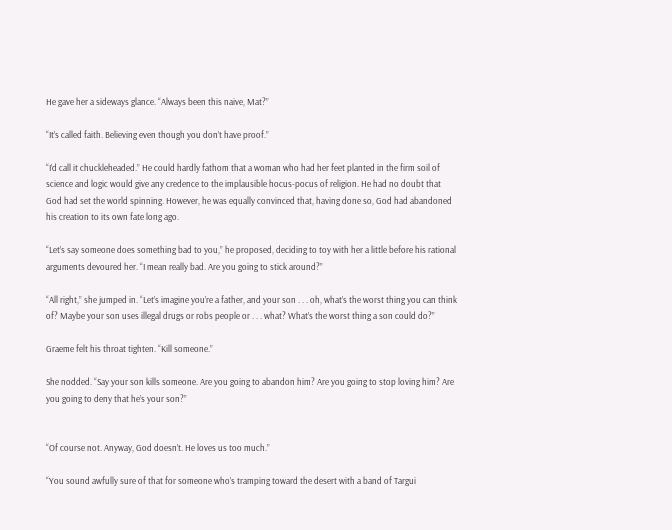He gave her a sideways glance. “Always been this naive, Mat?”

“It’s called faith. Believing even though you don’t have proof.”

“I’d call it chuckleheaded.” He could hardly fathom that a woman who had her feet planted in the firm soil of science and logic would give any credence to the implausible hocus-pocus of religion. He had no doubt that God had set the world spinning. However, he was equally convinced that, having done so, God had abandoned his creation to its own fate long ago.

“Let’s say someone does something bad to you,” he proposed, deciding to toy with her a little before his rational arguments devoured her. “I mean really bad. Are you going to stick around?”

“All right,” she jumped in. “Let’s imagine you’re a father, and your son . . . oh, what’s the worst thing you can think of? Maybe your son uses illegal drugs or robs people or . . . what? What’s the worst thing a son could do?”

Graeme felt his throat tighten. “Kill someone.”

She nodded. “Say your son kills someone. Are you going to abandon him? Are you going to stop loving him? Are you going to deny that he’s your son?”


“Of course not. Anyway, God doesn’t. He loves us too much.”

“You sound awfully sure of that for someone who’s tramping toward the desert with a band of Targui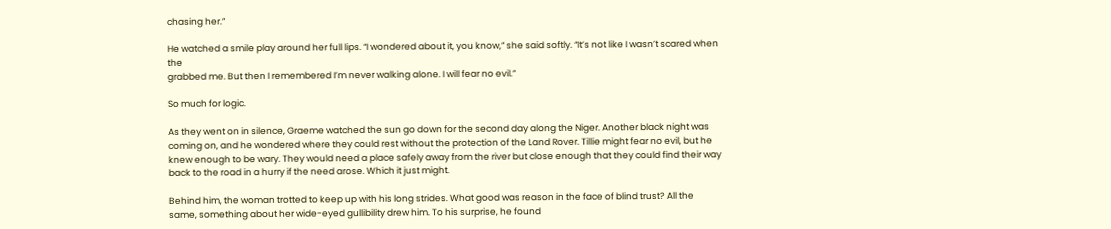chasing her.”

He watched a smile play around her full lips. “I wondered about it, you know,” she said softly. “It’s not like I wasn’t scared when the
grabbed me. But then I remembered I’m never walking alone. I will fear no evil.”

So much for logic.

As they went on in silence, Graeme watched the sun go down for the second day along the Niger. Another black night was coming on, and he wondered where they could rest without the protection of the Land Rover. Tillie might fear no evil, but he knew enough to be wary. They would need a place safely away from the river but close enough that they could find their way back to the road in a hurry if the need arose. Which it just might.

Behind him, the woman trotted to keep up with his long strides. What good was reason in the face of blind trust? All the same, something about her wide-eyed gullibility drew him. To his surprise, he found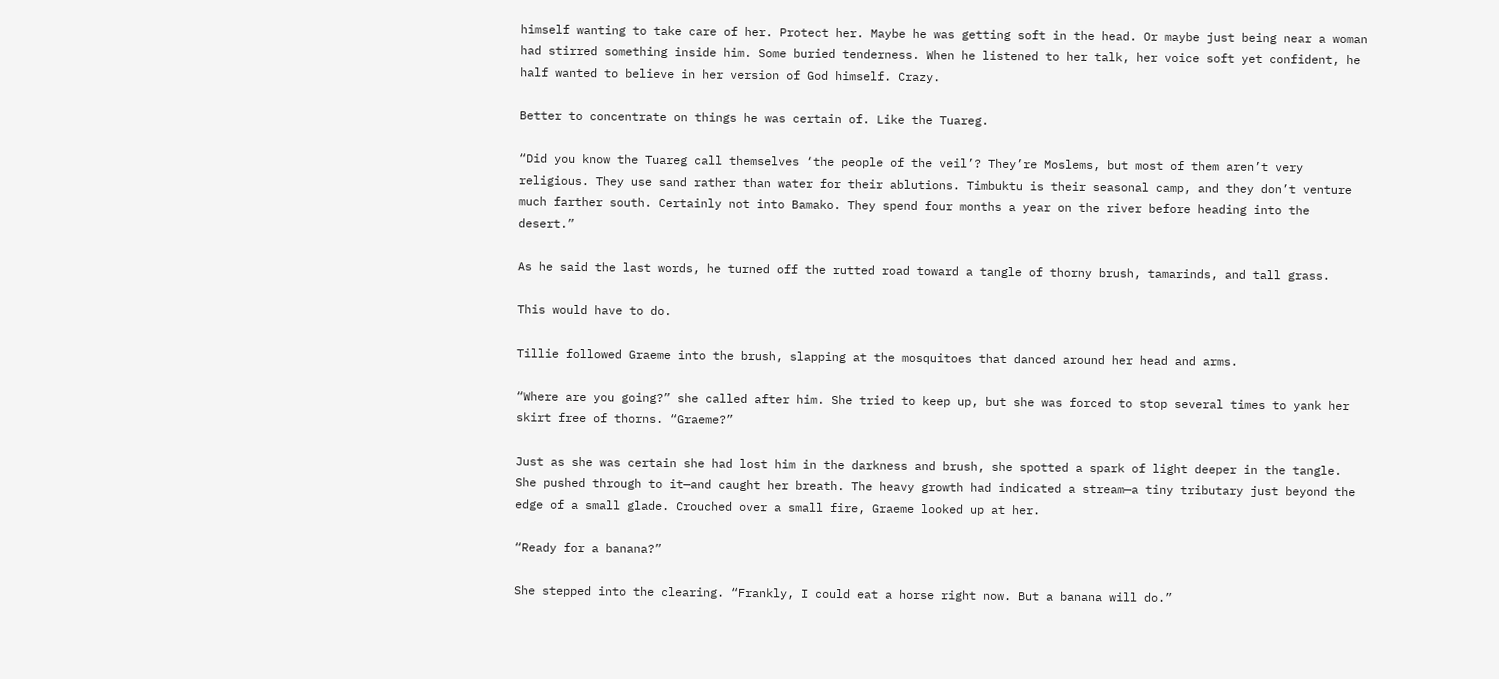himself wanting to take care of her. Protect her. Maybe he was getting soft in the head. Or maybe just being near a woman had stirred something inside him. Some buried tenderness. When he listened to her talk, her voice soft yet confident, he half wanted to believe in her version of God himself. Crazy.

Better to concentrate on things he was certain of. Like the Tuareg.

“Did you know the Tuareg call themselves ‘the people of the veil’? They’re Moslems, but most of them aren’t very religious. They use sand rather than water for their ablutions. Timbuktu is their seasonal camp, and they don’t venture much farther south. Certainly not into Bamako. They spend four months a year on the river before heading into the desert.”

As he said the last words, he turned off the rutted road toward a tangle of thorny brush, tamarinds, and tall grass.

This would have to do.

Tillie followed Graeme into the brush, slapping at the mosquitoes that danced around her head and arms.

“Where are you going?” she called after him. She tried to keep up, but she was forced to stop several times to yank her skirt free of thorns. “Graeme?”

Just as she was certain she had lost him in the darkness and brush, she spotted a spark of light deeper in the tangle. She pushed through to it—and caught her breath. The heavy growth had indicated a stream—a tiny tributary just beyond the edge of a small glade. Crouched over a small fire, Graeme looked up at her.

“Ready for a banana?”

She stepped into the clearing. “Frankly, I could eat a horse right now. But a banana will do.”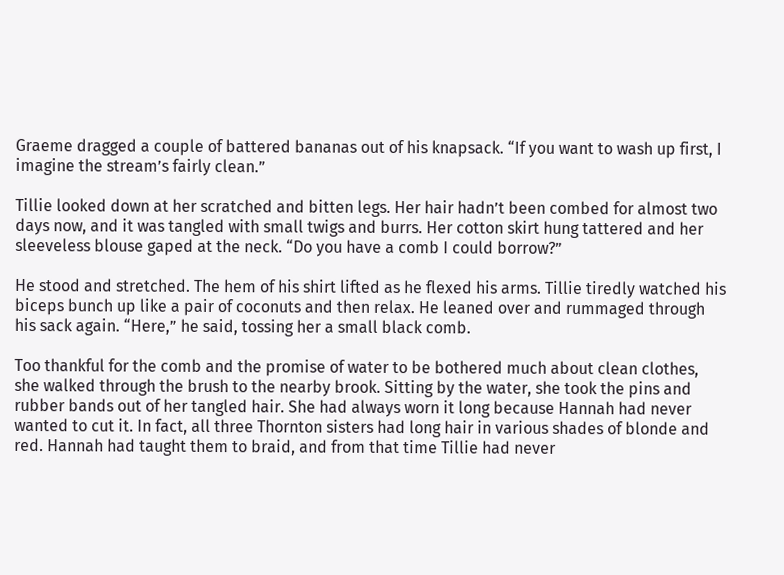Graeme dragged a couple of battered bananas out of his knapsack. “If you want to wash up first, I imagine the stream’s fairly clean.”

Tillie looked down at her scratched and bitten legs. Her hair hadn’t been combed for almost two days now, and it was tangled with small twigs and burrs. Her cotton skirt hung tattered and her sleeveless blouse gaped at the neck. “Do you have a comb I could borrow?”

He stood and stretched. The hem of his shirt lifted as he flexed his arms. Tillie tiredly watched his biceps bunch up like a pair of coconuts and then relax. He leaned over and rummaged through his sack again. “Here,” he said, tossing her a small black comb.

Too thankful for the comb and the promise of water to be bothered much about clean clothes, she walked through the brush to the nearby brook. Sitting by the water, she took the pins and rubber bands out of her tangled hair. She had always worn it long because Hannah had never wanted to cut it. In fact, all three Thornton sisters had long hair in various shades of blonde and red. Hannah had taught them to braid, and from that time Tillie had never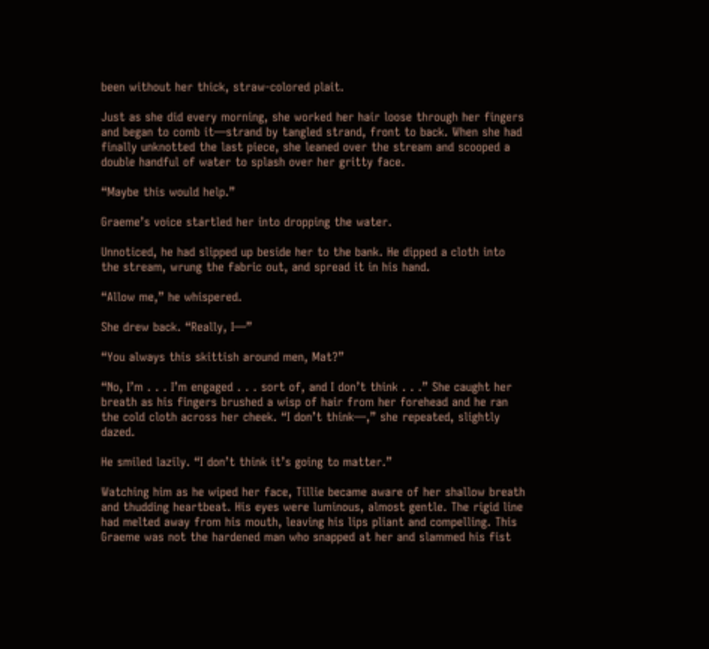been without her thick, straw-colored plait.

Just as she did every morning, she worked her hair loose through her fingers and began to comb it—strand by tangled strand, front to back. When she had finally unknotted the last piece, she leaned over the stream and scooped a double handful of water to splash over her gritty face.

“Maybe this would help.”

Graeme’s voice startled her into dropping the water.

Unnoticed, he had slipped up beside her to the bank. He dipped a cloth into the stream, wrung the fabric out, and spread it in his hand.

“Allow me,” he whispered.

She drew back. “Really, I—”

“You always this skittish around men, Mat?”

“No, I’m . . . I’m engaged . . . sort of, and I don’t think . . .” She caught her breath as his fingers brushed a wisp of hair from her forehead and he ran the cold cloth across her cheek. “I don’t think—,” she repeated, slightly dazed.

He smiled lazily. “I don’t think it’s going to matter.”

Watching him as he wiped her face, Tillie became aware of her shallow breath and thudding heartbeat. His eyes were luminous, almost gentle. The rigid line had melted away from his mouth, leaving his lips pliant and compelling. This Graeme was not the hardened man who snapped at her and slammed his fist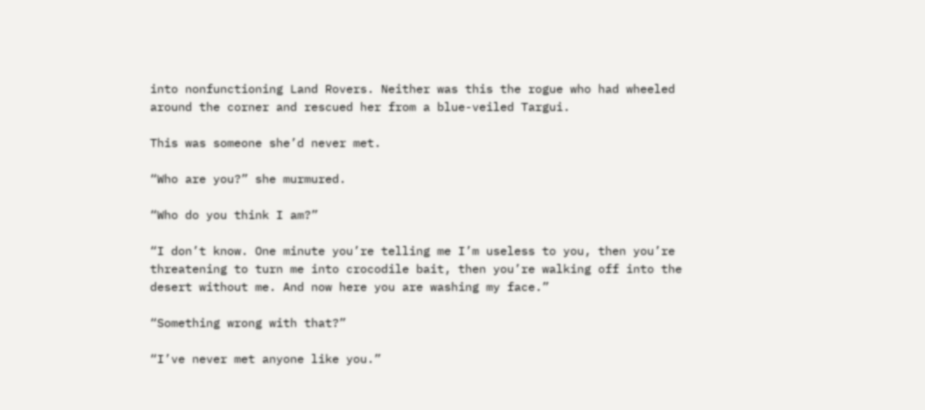into nonfunctioning Land Rovers. Neither was this the rogue who had wheeled around the corner and rescued her from a blue-veiled Targui.

This was someone she’d never met.

“Who are you?” she murmured.

“Who do you think I am?”

“I don’t know. One minute you’re telling me I’m useless to you, then you’re threatening to turn me into crocodile bait, then you’re walking off into the desert without me. And now here you are washing my face.”

“Something wrong with that?”

“I’ve never met anyone like you.”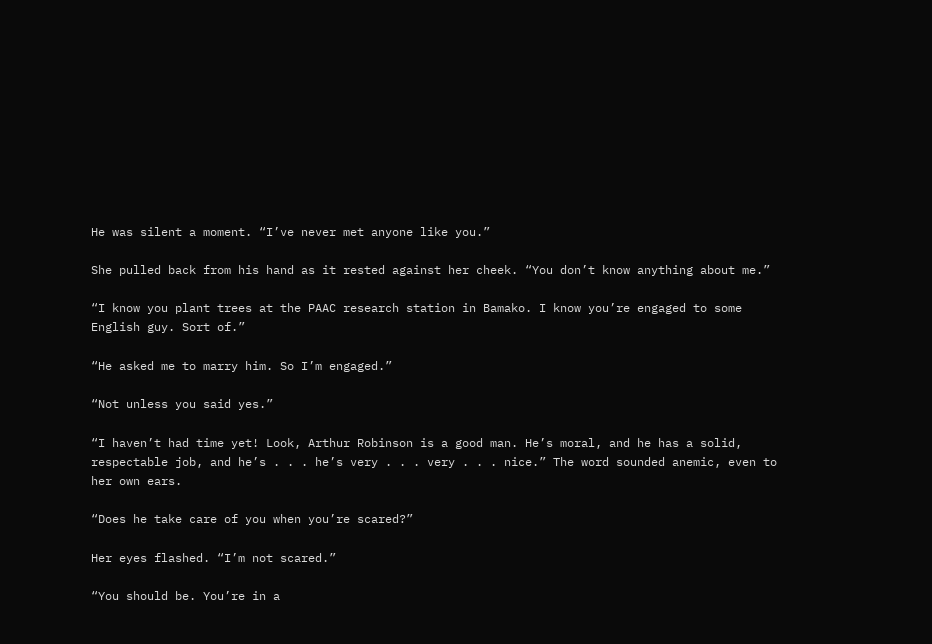He was silent a moment. “I’ve never met anyone like you.”

She pulled back from his hand as it rested against her cheek. “You don’t know anything about me.”

“I know you plant trees at the PAAC research station in Bamako. I know you’re engaged to some English guy. Sort of.”

“He asked me to marry him. So I’m engaged.”

“Not unless you said yes.”

“I haven’t had time yet! Look, Arthur Robinson is a good man. He’s moral, and he has a solid, respectable job, and he’s . . . he’s very . . . very . . . nice.” The word sounded anemic, even to her own ears.

“Does he take care of you when you’re scared?”

Her eyes flashed. “I’m not scared.”

“You should be. You’re in a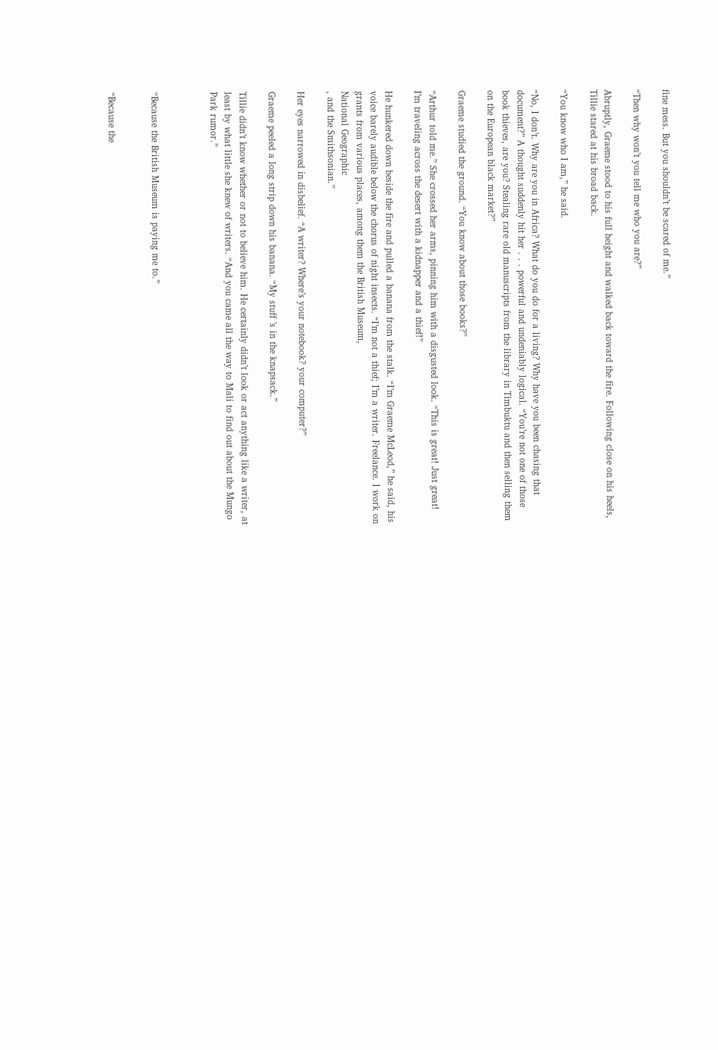fine mess. But you shouldn’t be scared of me.”

“Then why won’t you tell me who you are?”

Abruptly, Graeme stood to his full height and walked back toward the fire. Following close on his heels, Tillie stared at his broad back.

“You know who I am,” he said.

“No, I don’t. Why are you in Africa? What do you do for a living? Why have you been chasing that document?” A thought suddenly hit her . . . powerful and undeniably logical. “You’re not one of those book thieves, are you? Stealing rare old manuscripts from the library in Timbuktu and then selling them on the European black market?”

Graeme studied the ground. “You know about those books?”

“Arthur told me.” She crossed her arms, pinning him with a disgusted look. “This is great! Just great! I’m traveling across the desert with a kidnapper and a thief!”

He hunkered down beside the fire and pulled a banana from the stalk. “I’m Graeme McLeod,” he said, his voice barely audible below the chorus of night insects. “I’m not a thief; I’m a writer. Freelance. I work on grants from various places, among them the British Museum,
National Geographic
, and the Smithsonian.”

Her eyes narrowed in disbelief. “A writer? Where’s your notebook? your computer?”

Graeme peeled a long strip down his banana. “My stuff ’s in the knapsack.”

Tillie didn’t know whether or not to believe him. He certainly didn’t look or act anything like a writer, at least by what little she knew of writers. “And you came all the way to Mali to find out about the Mungo Park rumor.”



“Because the British Museum is paying me to.”


“Because the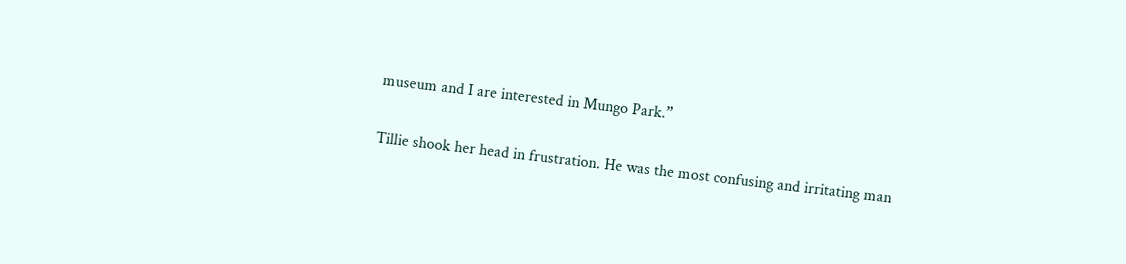museum and I are interested in Mungo Park.”

Tillie shook her head in frustration. He was the most confusing and irritating man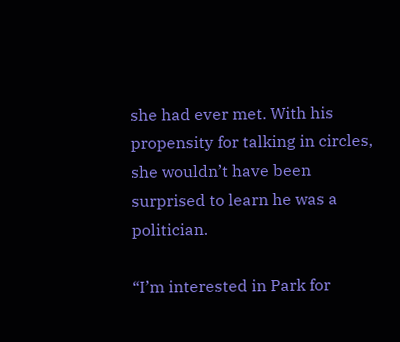she had ever met. With his propensity for talking in circles, she wouldn’t have been surprised to learn he was a politician.

“I’m interested in Park for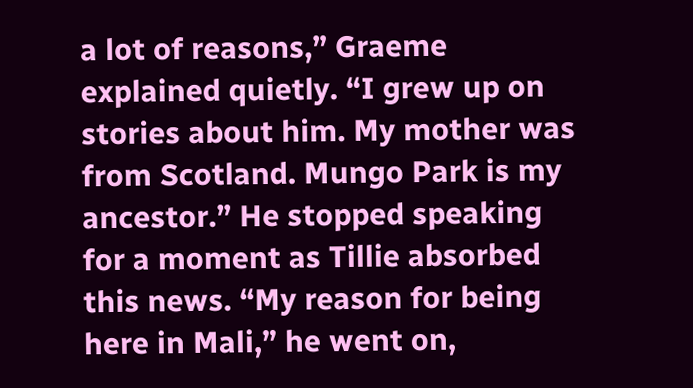a lot of reasons,” Graeme explained quietly. “I grew up on stories about him. My mother was from Scotland. Mungo Park is my ancestor.” He stopped speaking for a moment as Tillie absorbed this news. “My reason for being here in Mali,” he went on,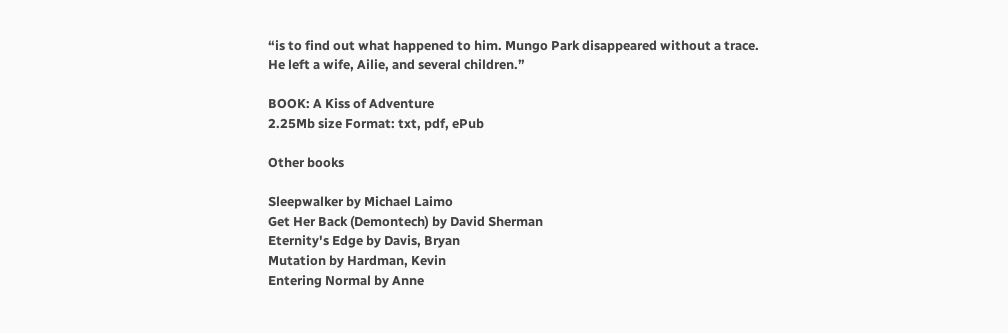“is to find out what happened to him. Mungo Park disappeared without a trace. He left a wife, Ailie, and several children.”

BOOK: A Kiss of Adventure
2.25Mb size Format: txt, pdf, ePub

Other books

Sleepwalker by Michael Laimo
Get Her Back (Demontech) by David Sherman
Eternity's Edge by Davis, Bryan
Mutation by Hardman, Kevin
Entering Normal by Anne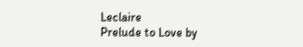Leclaire
Prelude to Love by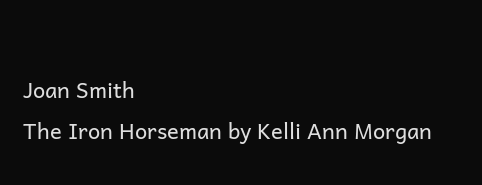Joan Smith
The Iron Horseman by Kelli Ann Morgan